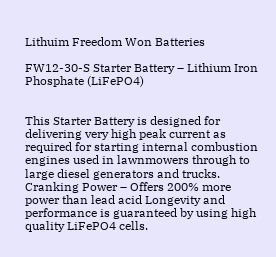Lithuim Freedom Won Batteries

FW12-30-S Starter Battery – Lithium Iron Phosphate (LiFePO4)


This Starter Battery is designed for delivering very high peak current as required for starting internal combustion engines used in lawnmowers through to large diesel generators and trucks. Cranking Power – Offers 200% more power than lead acid Longevity and performance is guaranteed by using high quality LiFePO4 cells.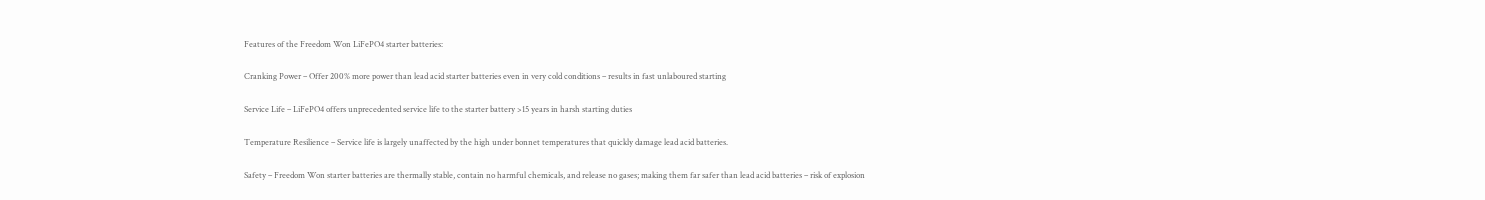Features of the Freedom Won LiFePO4 starter batteries:

Cranking Power – Offer 200% more power than lead acid starter batteries even in very cold conditions – results in fast unlaboured starting

Service Life – LiFePO4 offers unprecedented service life to the starter battery >15 years in harsh starting duties

Temperature Resilience – Service life is largely unaffected by the high under bonnet temperatures that quickly damage lead acid batteries.

Safety – Freedom Won starter batteries are thermally stable, contain no harmful chemicals, and release no gases; making them far safer than lead acid batteries – risk of explosion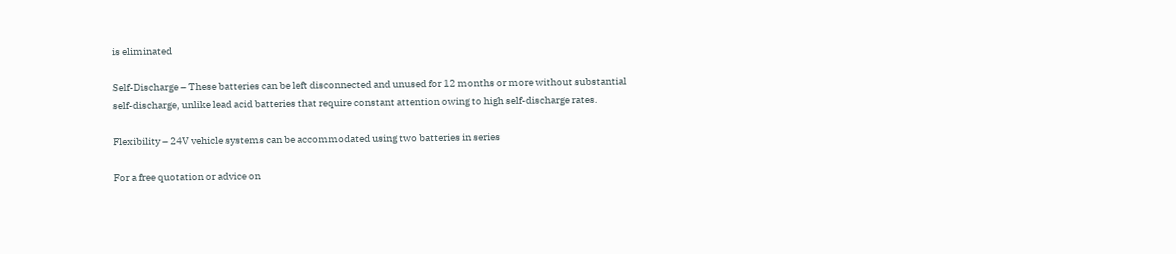is eliminated

Self-Discharge – These batteries can be left disconnected and unused for 12 months or more without substantial self-discharge, unlike lead acid batteries that require constant attention owing to high self-discharge rates.

Flexibility – 24V vehicle systems can be accommodated using two batteries in series

For a free quotation or advice on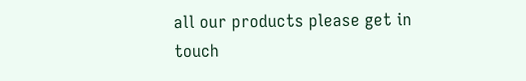all our products please get in touch